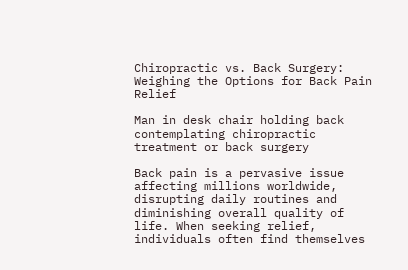Chiropractic vs. Back Surgery: Weighing the Options for Back Pain Relief

Man in desk chair holding back contemplating chiropractic treatment or back surgery

Back pain is a pervasive issue affecting millions worldwide, disrupting daily routines and diminishing overall quality of life. When seeking relief, individuals often find themselves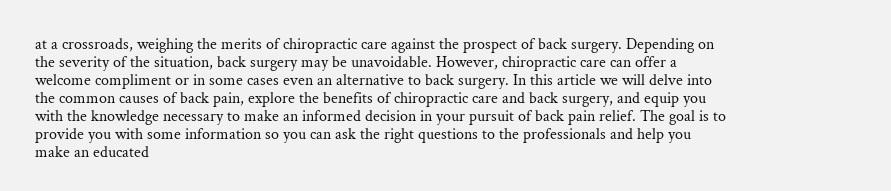at a crossroads, weighing the merits of chiropractic care against the prospect of back surgery. Depending on the severity of the situation, back surgery may be unavoidable. However, chiropractic care can offer a welcome compliment or in some cases even an alternative to back surgery. In this article we will delve into the common causes of back pain, explore the benefits of chiropractic care and back surgery, and equip you with the knowledge necessary to make an informed decision in your pursuit of back pain relief. The goal is to provide you with some information so you can ask the right questions to the professionals and help you make an educated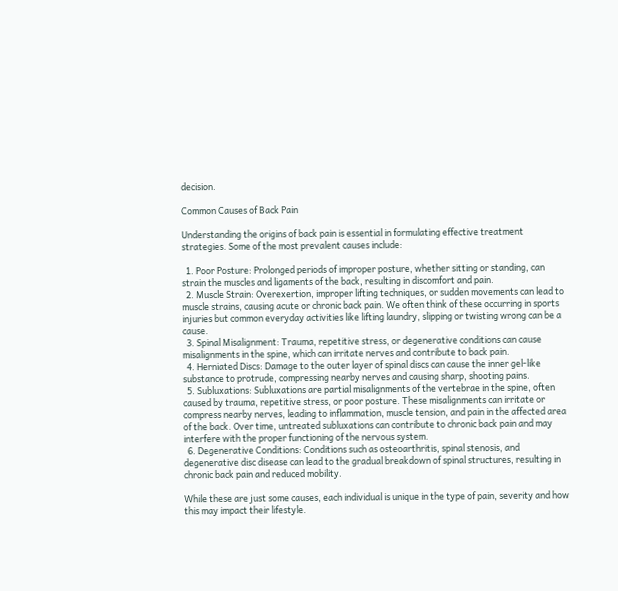decision.

Common Causes of Back Pain

Understanding the origins of back pain is essential in formulating effective treatment strategies. Some of the most prevalent causes include:

  1. Poor Posture: Prolonged periods of improper posture, whether sitting or standing, can strain the muscles and ligaments of the back, resulting in discomfort and pain.
  2. Muscle Strain: Overexertion, improper lifting techniques, or sudden movements can lead to muscle strains, causing acute or chronic back pain. We often think of these occurring in sports injuries but common everyday activities like lifting laundry, slipping or twisting wrong can be a cause.
  3. Spinal Misalignment: Trauma, repetitive stress, or degenerative conditions can cause misalignments in the spine, which can irritate nerves and contribute to back pain.
  4. Herniated Discs: Damage to the outer layer of spinal discs can cause the inner gel-like substance to protrude, compressing nearby nerves and causing sharp, shooting pains.
  5. Subluxations: Subluxations are partial misalignments of the vertebrae in the spine, often caused by trauma, repetitive stress, or poor posture. These misalignments can irritate or compress nearby nerves, leading to inflammation, muscle tension, and pain in the affected area of the back. Over time, untreated subluxations can contribute to chronic back pain and may interfere with the proper functioning of the nervous system.
  6. Degenerative Conditions: Conditions such as osteoarthritis, spinal stenosis, and degenerative disc disease can lead to the gradual breakdown of spinal structures, resulting in chronic back pain and reduced mobility.

While these are just some causes, each individual is unique in the type of pain, severity and how this may impact their lifestyle.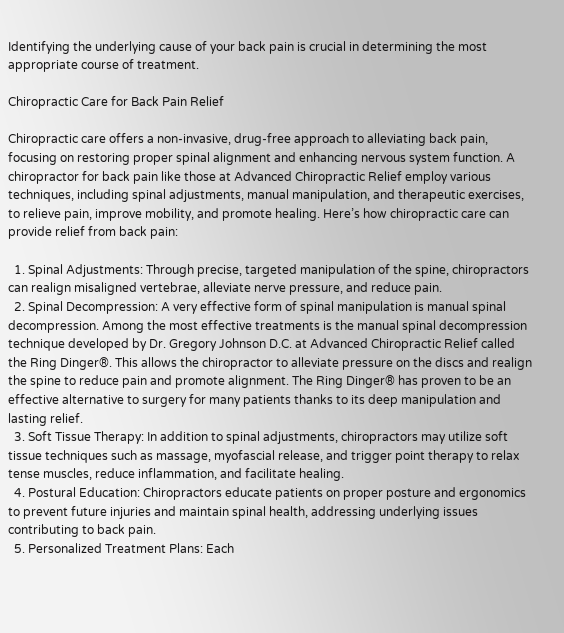Identifying the underlying cause of your back pain is crucial in determining the most appropriate course of treatment.

Chiropractic Care for Back Pain Relief

Chiropractic care offers a non-invasive, drug-free approach to alleviating back pain, focusing on restoring proper spinal alignment and enhancing nervous system function. A chiropractor for back pain like those at Advanced Chiropractic Relief employ various techniques, including spinal adjustments, manual manipulation, and therapeutic exercises, to relieve pain, improve mobility, and promote healing. Here’s how chiropractic care can provide relief from back pain:

  1. Spinal Adjustments: Through precise, targeted manipulation of the spine, chiropractors can realign misaligned vertebrae, alleviate nerve pressure, and reduce pain.
  2. Spinal Decompression: A very effective form of spinal manipulation is manual spinal decompression. Among the most effective treatments is the manual spinal decompression technique developed by Dr. Gregory Johnson D.C. at Advanced Chiropractic Relief called the Ring Dinger®. This allows the chiropractor to alleviate pressure on the discs and realign the spine to reduce pain and promote alignment. The Ring Dinger® has proven to be an effective alternative to surgery for many patients thanks to its deep manipulation and lasting relief.
  3. Soft Tissue Therapy: In addition to spinal adjustments, chiropractors may utilize soft tissue techniques such as massage, myofascial release, and trigger point therapy to relax tense muscles, reduce inflammation, and facilitate healing.
  4. Postural Education: Chiropractors educate patients on proper posture and ergonomics to prevent future injuries and maintain spinal health, addressing underlying issues contributing to back pain.
  5. Personalized Treatment Plans: Each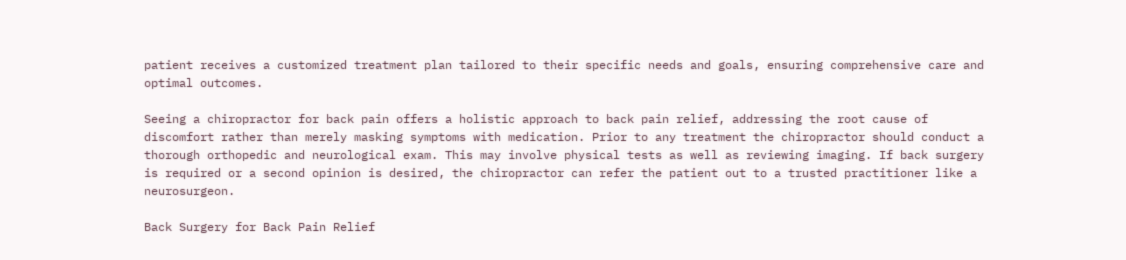patient receives a customized treatment plan tailored to their specific needs and goals, ensuring comprehensive care and optimal outcomes.

Seeing a chiropractor for back pain offers a holistic approach to back pain relief, addressing the root cause of discomfort rather than merely masking symptoms with medication. Prior to any treatment the chiropractor should conduct a thorough orthopedic and neurological exam. This may involve physical tests as well as reviewing imaging. If back surgery is required or a second opinion is desired, the chiropractor can refer the patient out to a trusted practitioner like a neurosurgeon.

Back Surgery for Back Pain Relief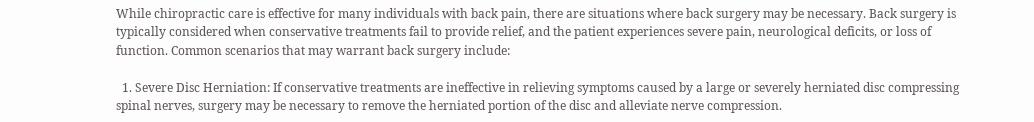While chiropractic care is effective for many individuals with back pain, there are situations where back surgery may be necessary. Back surgery is typically considered when conservative treatments fail to provide relief, and the patient experiences severe pain, neurological deficits, or loss of function. Common scenarios that may warrant back surgery include:

  1. Severe Disc Herniation: If conservative treatments are ineffective in relieving symptoms caused by a large or severely herniated disc compressing spinal nerves, surgery may be necessary to remove the herniated portion of the disc and alleviate nerve compression.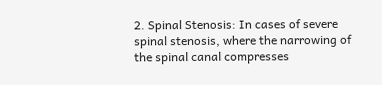2. Spinal Stenosis: In cases of severe spinal stenosis, where the narrowing of the spinal canal compresses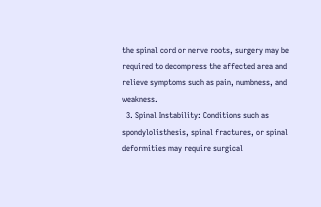the spinal cord or nerve roots, surgery may be required to decompress the affected area and relieve symptoms such as pain, numbness, and weakness.
  3. Spinal Instability: Conditions such as spondylolisthesis, spinal fractures, or spinal deformities may require surgical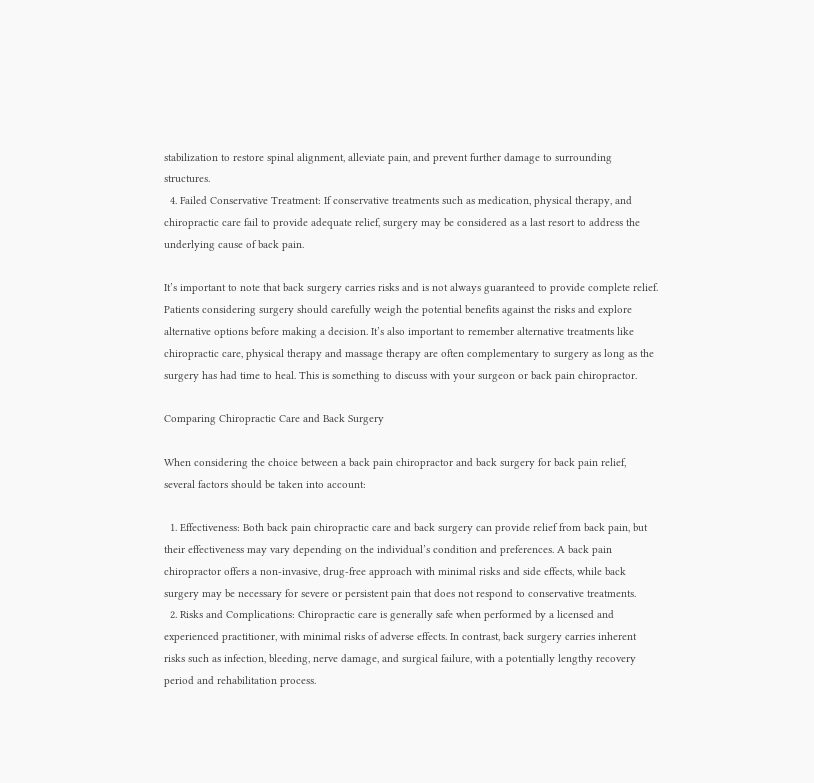stabilization to restore spinal alignment, alleviate pain, and prevent further damage to surrounding structures.
  4. Failed Conservative Treatment: If conservative treatments such as medication, physical therapy, and chiropractic care fail to provide adequate relief, surgery may be considered as a last resort to address the underlying cause of back pain.

It’s important to note that back surgery carries risks and is not always guaranteed to provide complete relief. Patients considering surgery should carefully weigh the potential benefits against the risks and explore alternative options before making a decision. It’s also important to remember alternative treatments like chiropractic care, physical therapy and massage therapy are often complementary to surgery as long as the surgery has had time to heal. This is something to discuss with your surgeon or back pain chiropractor.

Comparing Chiropractic Care and Back Surgery

When considering the choice between a back pain chiropractor and back surgery for back pain relief, several factors should be taken into account:

  1. Effectiveness: Both back pain chiropractic care and back surgery can provide relief from back pain, but their effectiveness may vary depending on the individual’s condition and preferences. A back pain chiropractor offers a non-invasive, drug-free approach with minimal risks and side effects, while back surgery may be necessary for severe or persistent pain that does not respond to conservative treatments.
  2. Risks and Complications: Chiropractic care is generally safe when performed by a licensed and experienced practitioner, with minimal risks of adverse effects. In contrast, back surgery carries inherent risks such as infection, bleeding, nerve damage, and surgical failure, with a potentially lengthy recovery period and rehabilitation process.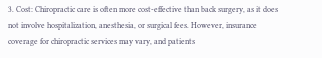3. Cost: Chiropractic care is often more cost-effective than back surgery, as it does not involve hospitalization, anesthesia, or surgical fees. However, insurance coverage for chiropractic services may vary, and patients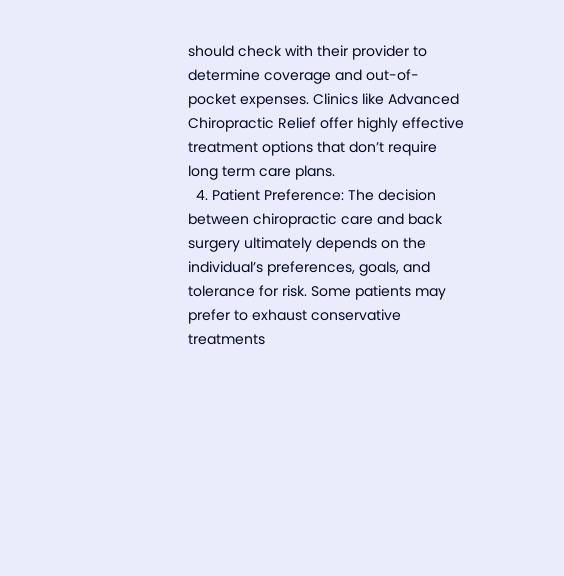should check with their provider to determine coverage and out-of-pocket expenses. Clinics like Advanced Chiropractic Relief offer highly effective treatment options that don’t require long term care plans.
  4. Patient Preference: The decision between chiropractic care and back surgery ultimately depends on the individual’s preferences, goals, and tolerance for risk. Some patients may prefer to exhaust conservative treatments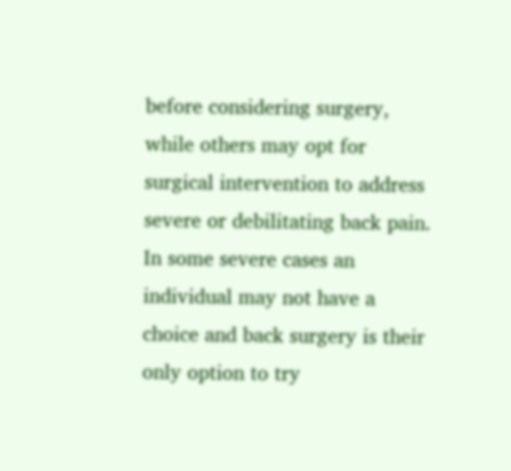before considering surgery, while others may opt for surgical intervention to address severe or debilitating back pain. In some severe cases an individual may not have a choice and back surgery is their only option to try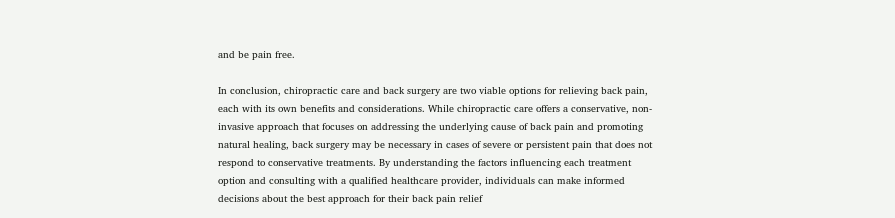and be pain free.

In conclusion, chiropractic care and back surgery are two viable options for relieving back pain, each with its own benefits and considerations. While chiropractic care offers a conservative, non-invasive approach that focuses on addressing the underlying cause of back pain and promoting natural healing, back surgery may be necessary in cases of severe or persistent pain that does not respond to conservative treatments. By understanding the factors influencing each treatment option and consulting with a qualified healthcare provider, individuals can make informed decisions about the best approach for their back pain relief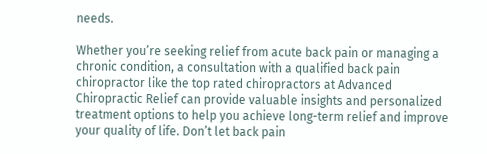needs.

Whether you’re seeking relief from acute back pain or managing a chronic condition, a consultation with a qualified back pain chiropractor like the top rated chiropractors at Advanced Chiropractic Relief can provide valuable insights and personalized treatment options to help you achieve long-term relief and improve your quality of life. Don’t let back pain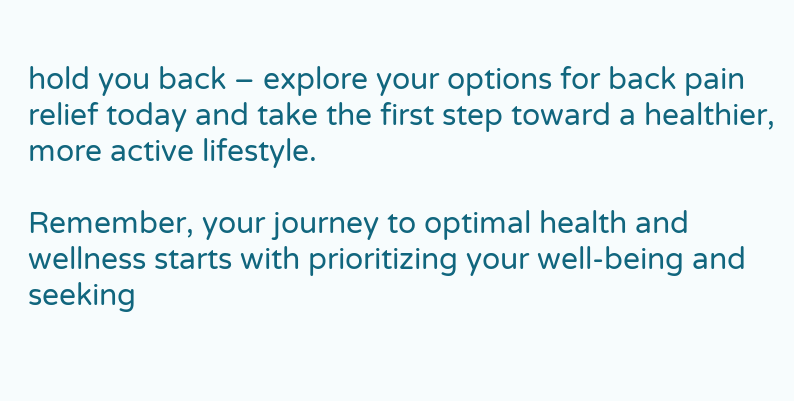hold you back – explore your options for back pain relief today and take the first step toward a healthier, more active lifestyle.

Remember, your journey to optimal health and wellness starts with prioritizing your well-being and seeking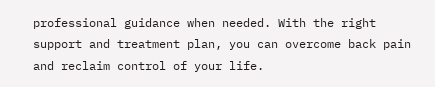professional guidance when needed. With the right support and treatment plan, you can overcome back pain and reclaim control of your life.